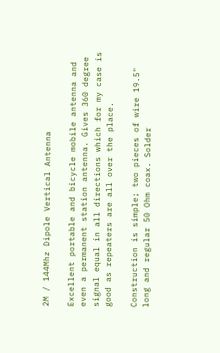2M / 144Mhz Dipole Vertical Antenna

Excellent portable and bicycle mobile antenna and even a permanent station antenna. Gives 360 degree signal equal in all directions which for my case is good as repeaters are all over the place.

Construction is simple; two pieces of wire 19.5" long and regular 50 Ohm coax. Solder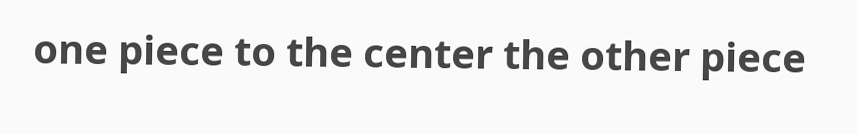one piece to the center the other piece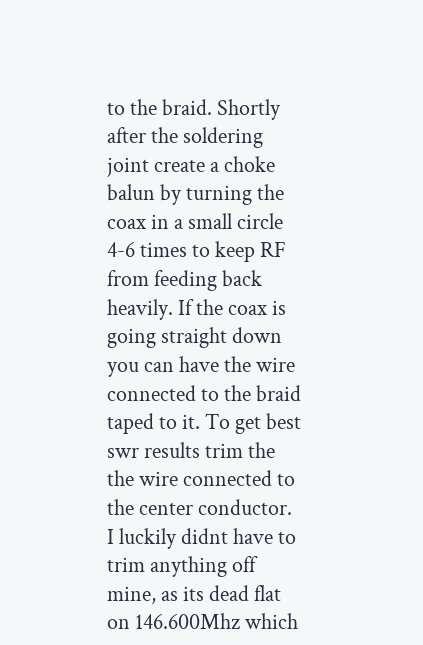to the braid. Shortly after the soldering joint create a choke balun by turning the coax in a small circle 4-6 times to keep RF from feeding back heavily. If the coax is going straight down you can have the wire connected to the braid taped to it. To get best swr results trim the the wire connected to the center conductor. I luckily didnt have to trim anything off mine, as its dead flat on 146.600Mhz which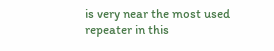is very near the most used repeater in this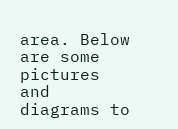area. Below are some pictures and diagrams to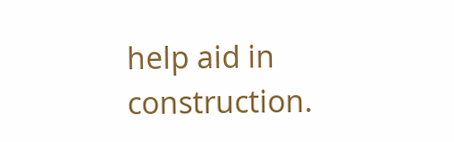help aid in construction.